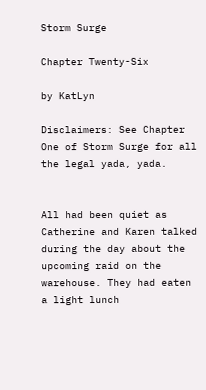Storm Surge

Chapter Twenty-Six

by KatLyn

Disclaimers: See Chapter One of Storm Surge for all the legal yada, yada.


All had been quiet as Catherine and Karen talked during the day about the upcoming raid on the warehouse. They had eaten a light lunch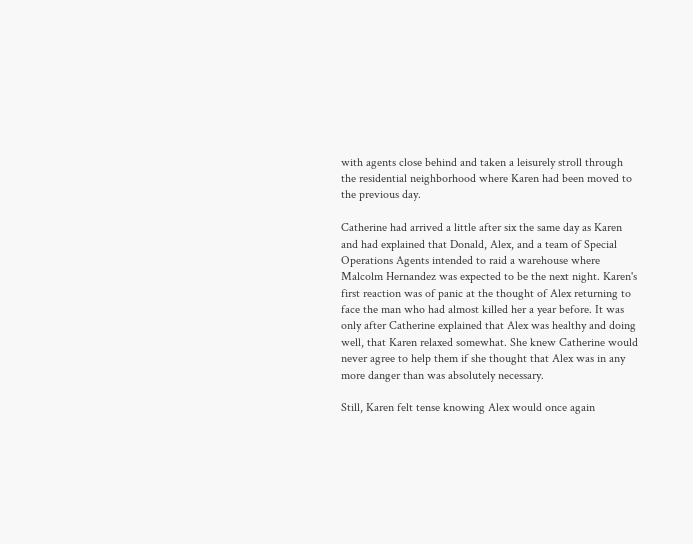with agents close behind and taken a leisurely stroll through the residential neighborhood where Karen had been moved to the previous day.

Catherine had arrived a little after six the same day as Karen and had explained that Donald, Alex, and a team of Special Operations Agents intended to raid a warehouse where Malcolm Hernandez was expected to be the next night. Karen's first reaction was of panic at the thought of Alex returning to face the man who had almost killed her a year before. It was only after Catherine explained that Alex was healthy and doing well, that Karen relaxed somewhat. She knew Catherine would never agree to help them if she thought that Alex was in any more danger than was absolutely necessary.

Still, Karen felt tense knowing Alex would once again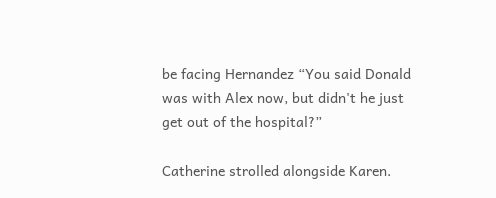be facing Hernandez “You said Donald was with Alex now, but didn't he just get out of the hospital?”

Catherine strolled alongside Karen.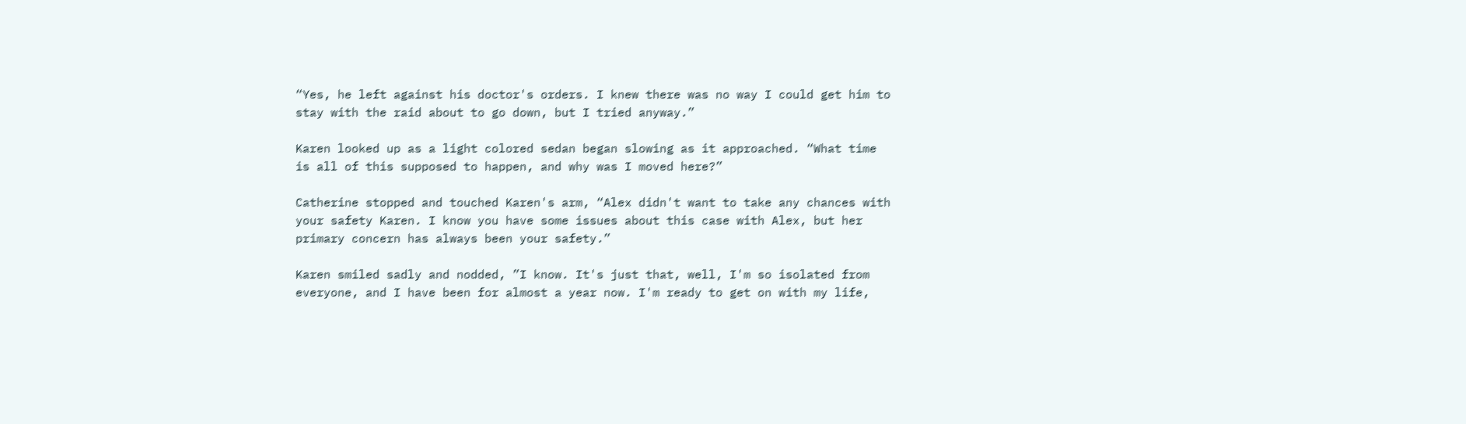“Yes, he left against his doctor's orders. I knew there was no way I could get him to stay with the raid about to go down, but I tried anyway.”

Karen looked up as a light colored sedan began slowing as it approached. “What time is all of this supposed to happen, and why was I moved here?”

Catherine stopped and touched Karen's arm, “Alex didn't want to take any chances with your safety Karen. I know you have some issues about this case with Alex, but her primary concern has always been your safety.”

Karen smiled sadly and nodded, ”I know. It's just that, well, I'm so isolated from everyone, and I have been for almost a year now. I'm ready to get on with my life,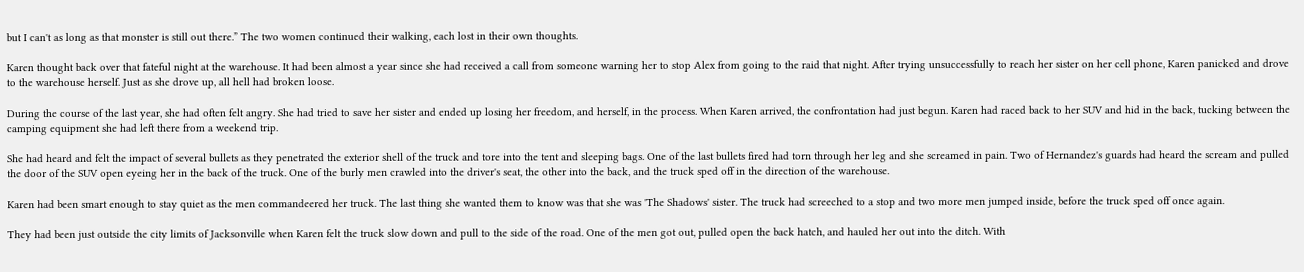but I can't as long as that monster is still out there.” The two women continued their walking, each lost in their own thoughts.

Karen thought back over that fateful night at the warehouse. It had been almost a year since she had received a call from someone warning her to stop Alex from going to the raid that night. After trying unsuccessfully to reach her sister on her cell phone, Karen panicked and drove to the warehouse herself. Just as she drove up, all hell had broken loose.

During the course of the last year, she had often felt angry. She had tried to save her sister and ended up losing her freedom, and herself, in the process. When Karen arrived, the confrontation had just begun. Karen had raced back to her SUV and hid in the back, tucking between the camping equipment she had left there from a weekend trip.

She had heard and felt the impact of several bullets as they penetrated the exterior shell of the truck and tore into the tent and sleeping bags. One of the last bullets fired had torn through her leg and she screamed in pain. Two of Hernandez's guards had heard the scream and pulled the door of the SUV open eyeing her in the back of the truck. One of the burly men crawled into the driver's seat, the other into the back, and the truck sped off in the direction of the warehouse.

Karen had been smart enough to stay quiet as the men commandeered her truck. The last thing she wanted them to know was that she was 'The Shadows' sister. The truck had screeched to a stop and two more men jumped inside, before the truck sped off once again.

They had been just outside the city limits of Jacksonville when Karen felt the truck slow down and pull to the side of the road. One of the men got out, pulled open the back hatch, and hauled her out into the ditch. With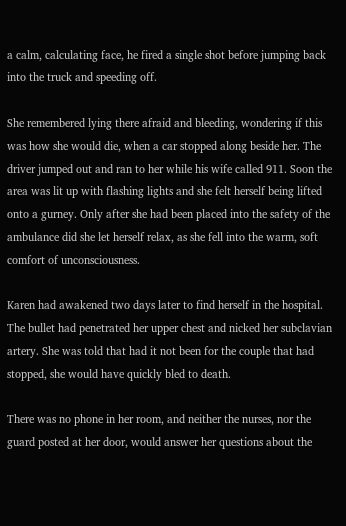a calm, calculating face, he fired a single shot before jumping back into the truck and speeding off.

She remembered lying there afraid and bleeding, wondering if this was how she would die, when a car stopped along beside her. The driver jumped out and ran to her while his wife called 911. Soon the area was lit up with flashing lights and she felt herself being lifted onto a gurney. Only after she had been placed into the safety of the ambulance did she let herself relax, as she fell into the warm, soft comfort of unconsciousness.

Karen had awakened two days later to find herself in the hospital. The bullet had penetrated her upper chest and nicked her subclavian artery. She was told that had it not been for the couple that had stopped, she would have quickly bled to death.

There was no phone in her room, and neither the nurses, nor the guard posted at her door, would answer her questions about the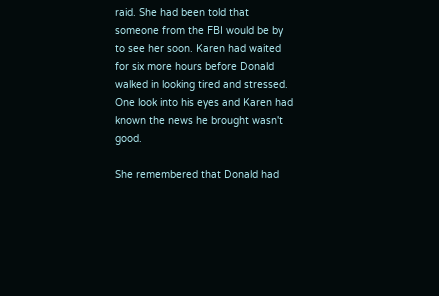raid. She had been told that someone from the FBI would be by to see her soon. Karen had waited for six more hours before Donald walked in looking tired and stressed. One look into his eyes and Karen had known the news he brought wasn't good.

She remembered that Donald had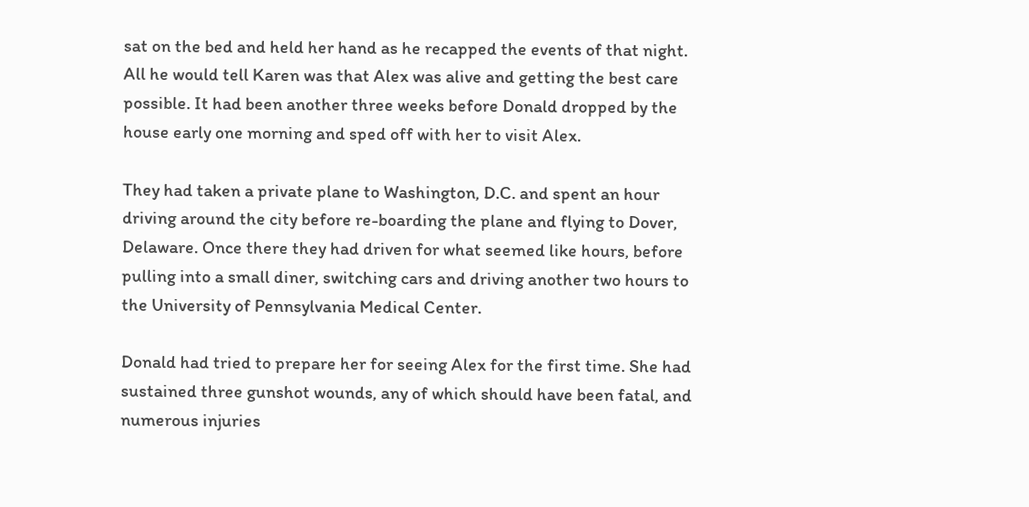sat on the bed and held her hand as he recapped the events of that night. All he would tell Karen was that Alex was alive and getting the best care possible. It had been another three weeks before Donald dropped by the house early one morning and sped off with her to visit Alex.

They had taken a private plane to Washington, D.C. and spent an hour driving around the city before re-boarding the plane and flying to Dover, Delaware. Once there they had driven for what seemed like hours, before pulling into a small diner, switching cars and driving another two hours to the University of Pennsylvania Medical Center.

Donald had tried to prepare her for seeing Alex for the first time. She had sustained three gunshot wounds, any of which should have been fatal, and numerous injuries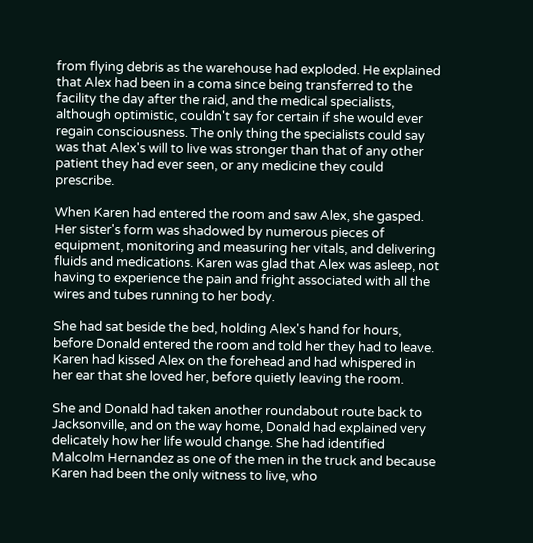from flying debris as the warehouse had exploded. He explained that Alex had been in a coma since being transferred to the facility the day after the raid, and the medical specialists, although optimistic, couldn't say for certain if she would ever regain consciousness. The only thing the specialists could say was that Alex's will to live was stronger than that of any other patient they had ever seen, or any medicine they could prescribe.

When Karen had entered the room and saw Alex, she gasped. Her sister's form was shadowed by numerous pieces of equipment, monitoring and measuring her vitals, and delivering fluids and medications. Karen was glad that Alex was asleep, not having to experience the pain and fright associated with all the wires and tubes running to her body.

She had sat beside the bed, holding Alex's hand for hours, before Donald entered the room and told her they had to leave. Karen had kissed Alex on the forehead and had whispered in her ear that she loved her, before quietly leaving the room.

She and Donald had taken another roundabout route back to Jacksonville, and on the way home, Donald had explained very delicately how her life would change. She had identified Malcolm Hernandez as one of the men in the truck and because Karen had been the only witness to live, who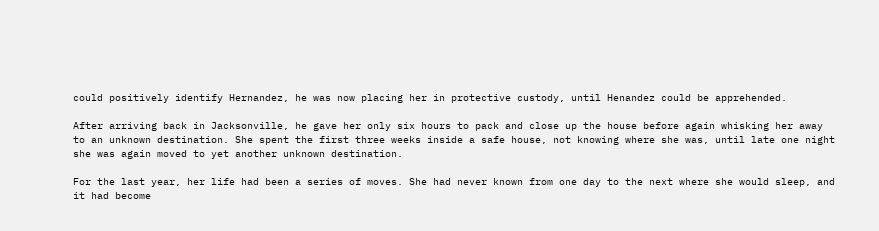could positively identify Hernandez, he was now placing her in protective custody, until Henandez could be apprehended.

After arriving back in Jacksonville, he gave her only six hours to pack and close up the house before again whisking her away to an unknown destination. She spent the first three weeks inside a safe house, not knowing where she was, until late one night she was again moved to yet another unknown destination.

For the last year, her life had been a series of moves. She had never known from one day to the next where she would sleep, and it had become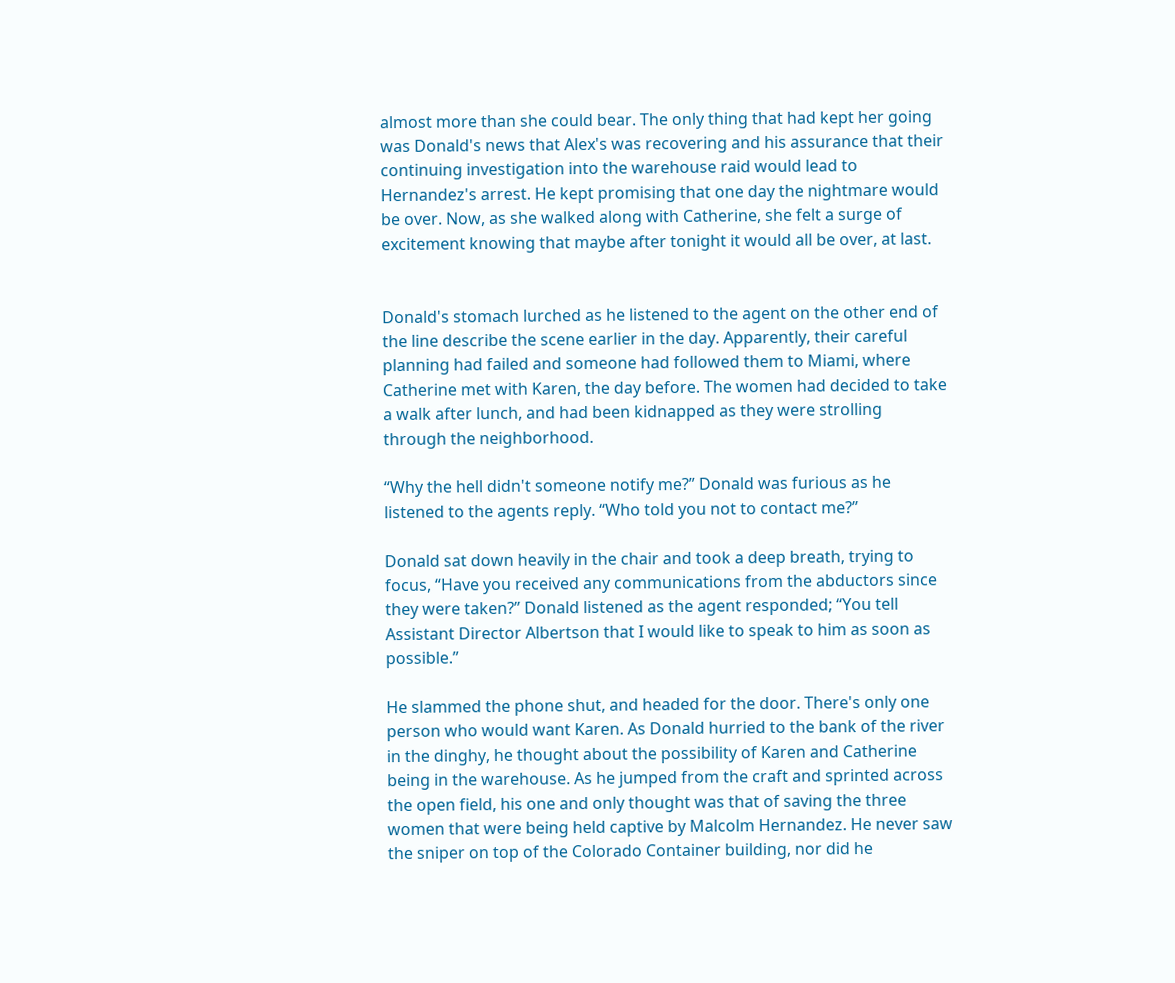almost more than she could bear. The only thing that had kept her going was Donald's news that Alex's was recovering and his assurance that their continuing investigation into the warehouse raid would lead to Hernandez's arrest. He kept promising that one day the nightmare would be over. Now, as she walked along with Catherine, she felt a surge of excitement knowing that maybe after tonight it would all be over, at last.


Donald's stomach lurched as he listened to the agent on the other end of the line describe the scene earlier in the day. Apparently, their careful planning had failed and someone had followed them to Miami, where Catherine met with Karen, the day before. The women had decided to take a walk after lunch, and had been kidnapped as they were strolling through the neighborhood.

“Why the hell didn't someone notify me?” Donald was furious as he listened to the agents reply. “Who told you not to contact me?”

Donald sat down heavily in the chair and took a deep breath, trying to focus, “Have you received any communications from the abductors since they were taken?” Donald listened as the agent responded; “You tell Assistant Director Albertson that I would like to speak to him as soon as possible.”

He slammed the phone shut, and headed for the door. There's only one person who would want Karen. As Donald hurried to the bank of the river in the dinghy, he thought about the possibility of Karen and Catherine being in the warehouse. As he jumped from the craft and sprinted across the open field, his one and only thought was that of saving the three women that were being held captive by Malcolm Hernandez. He never saw the sniper on top of the Colorado Container building, nor did he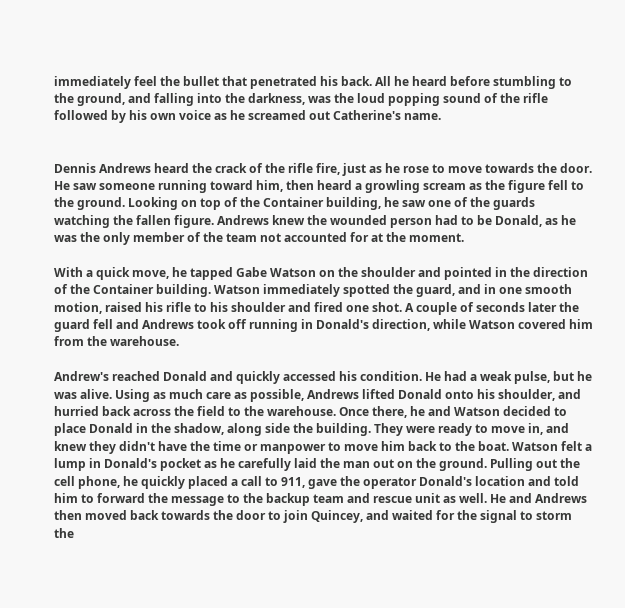immediately feel the bullet that penetrated his back. All he heard before stumbling to the ground, and falling into the darkness, was the loud popping sound of the rifle followed by his own voice as he screamed out Catherine's name.


Dennis Andrews heard the crack of the rifle fire, just as he rose to move towards the door. He saw someone running toward him, then heard a growling scream as the figure fell to the ground. Looking on top of the Container building, he saw one of the guards watching the fallen figure. Andrews knew the wounded person had to be Donald, as he was the only member of the team not accounted for at the moment.

With a quick move, he tapped Gabe Watson on the shoulder and pointed in the direction of the Container building. Watson immediately spotted the guard, and in one smooth motion, raised his rifle to his shoulder and fired one shot. A couple of seconds later the guard fell and Andrews took off running in Donald's direction, while Watson covered him from the warehouse.

Andrew's reached Donald and quickly accessed his condition. He had a weak pulse, but he was alive. Using as much care as possible, Andrews lifted Donald onto his shoulder, and hurried back across the field to the warehouse. Once there, he and Watson decided to place Donald in the shadow, along side the building. They were ready to move in, and knew they didn't have the time or manpower to move him back to the boat. Watson felt a lump in Donald's pocket as he carefully laid the man out on the ground. Pulling out the cell phone, he quickly placed a call to 911, gave the operator Donald's location and told him to forward the message to the backup team and rescue unit as well. He and Andrews then moved back towards the door to join Quincey, and waited for the signal to storm the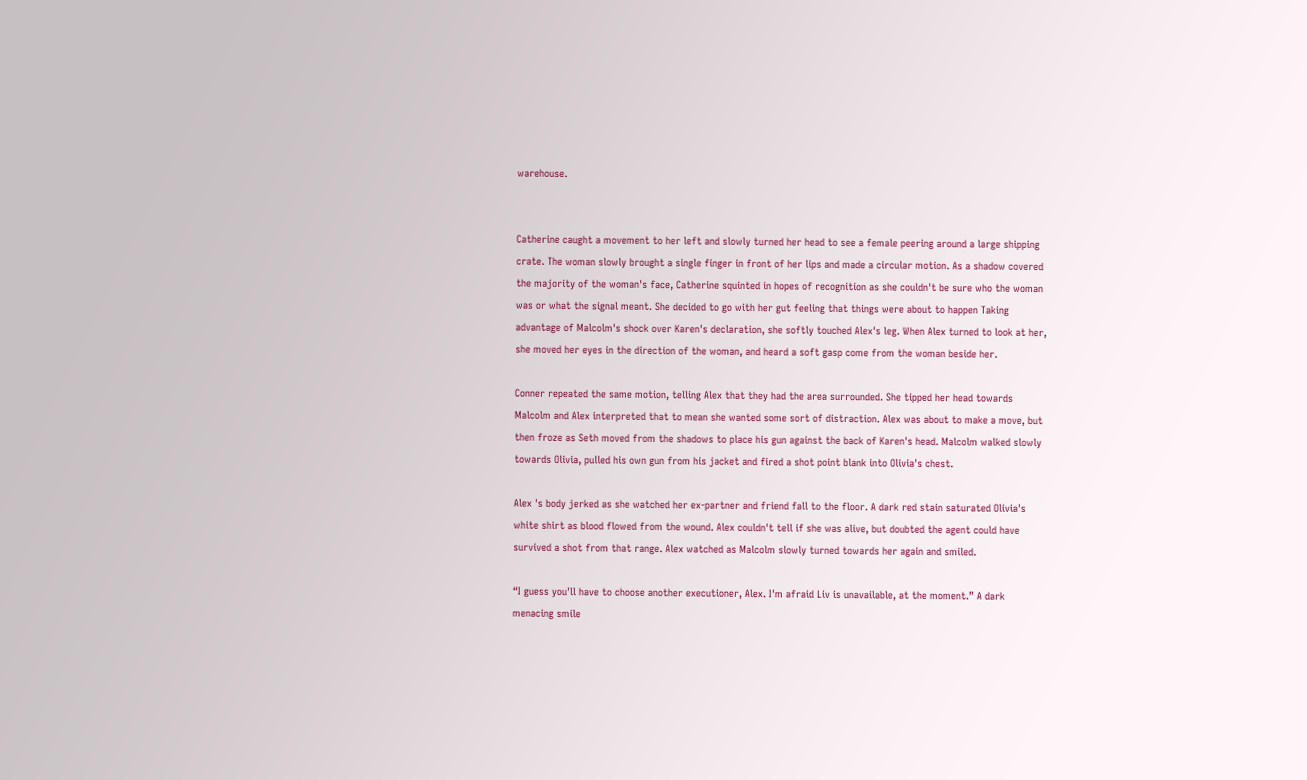warehouse.


Catherine caught a movement to her left and slowly turned her head to see a female peering around a large shipping crate. The woman slowly brought a single finger in front of her lips and made a circular motion. As a shadow covered the majority of the woman's face, Catherine squinted in hopes of recognition as she couldn't be sure who the woman was or what the signal meant. She decided to go with her gut feeling that things were about to happen Taking advantage of Malcolm's shock over Karen's declaration, she softly touched Alex's leg. When Alex turned to look at her, she moved her eyes in the direction of the woman, and heard a soft gasp come from the woman beside her.

Conner repeated the same motion, telling Alex that they had the area surrounded. She tipped her head towards Malcolm and Alex interpreted that to mean she wanted some sort of distraction. Alex was about to make a move, but then froze as Seth moved from the shadows to place his gun against the back of Karen's head. Malcolm walked slowly towards Olivia, pulled his own gun from his jacket and fired a shot point blank into Olivia's chest.

Alex 's body jerked as she watched her ex-partner and friend fall to the floor. A dark red stain saturated Olivia's white shirt as blood flowed from the wound. Alex couldn't tell if she was alive, but doubted the agent could have survived a shot from that range. Alex watched as Malcolm slowly turned towards her again and smiled.

“I guess you'll have to choose another executioner, Alex. I'm afraid Liv is unavailable, at the moment.” A dark menacing smile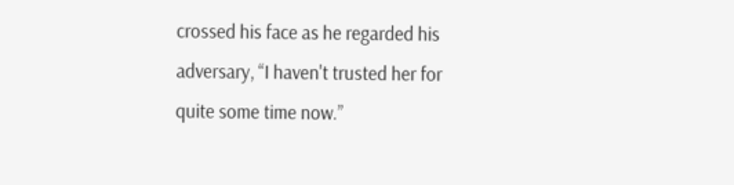crossed his face as he regarded his adversary, “I haven't trusted her for quite some time now.”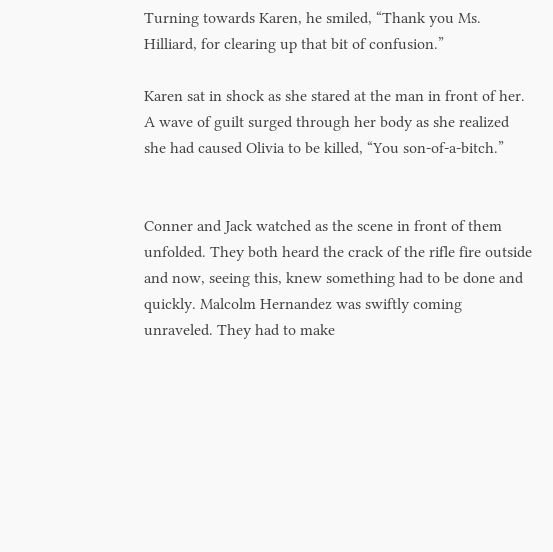Turning towards Karen, he smiled, “Thank you Ms. Hilliard, for clearing up that bit of confusion.”

Karen sat in shock as she stared at the man in front of her. A wave of guilt surged through her body as she realized she had caused Olivia to be killed, “You son-of-a-bitch.”


Conner and Jack watched as the scene in front of them unfolded. They both heard the crack of the rifle fire outside and now, seeing this, knew something had to be done and quickly. Malcolm Hernandez was swiftly coming unraveled. They had to make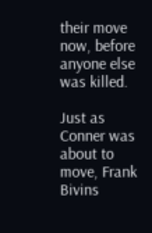their move now, before anyone else was killed.

Just as Conner was about to move, Frank Bivins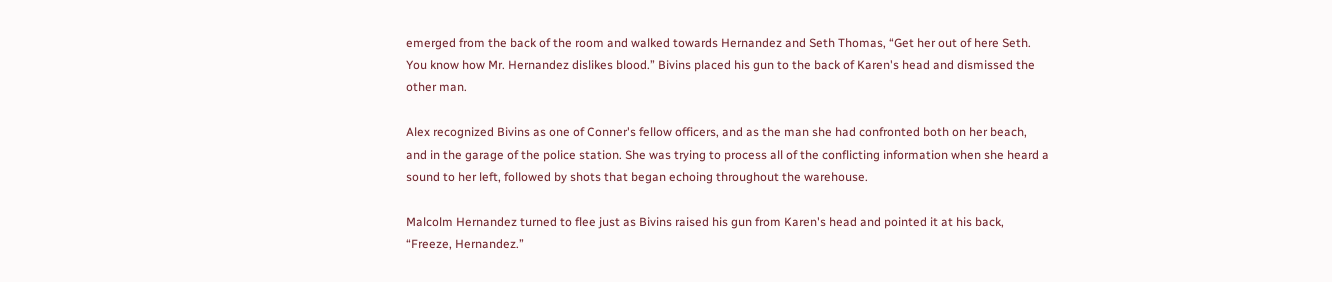emerged from the back of the room and walked towards Hernandez and Seth Thomas, “Get her out of here Seth. You know how Mr. Hernandez dislikes blood.” Bivins placed his gun to the back of Karen's head and dismissed the other man.

Alex recognized Bivins as one of Conner's fellow officers, and as the man she had confronted both on her beach, and in the garage of the police station. She was trying to process all of the conflicting information when she heard a sound to her left, followed by shots that began echoing throughout the warehouse.

Malcolm Hernandez turned to flee just as Bivins raised his gun from Karen's head and pointed it at his back, “Freeze, Hernandez.”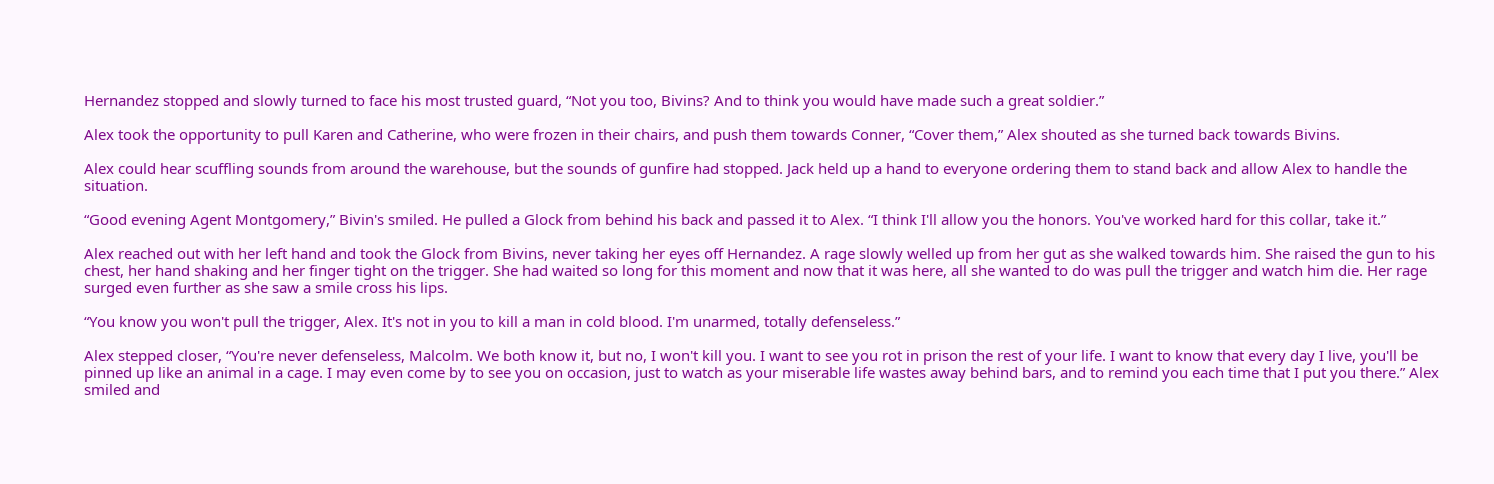Hernandez stopped and slowly turned to face his most trusted guard, “Not you too, Bivins? And to think you would have made such a great soldier.”

Alex took the opportunity to pull Karen and Catherine, who were frozen in their chairs, and push them towards Conner, “Cover them,” Alex shouted as she turned back towards Bivins.

Alex could hear scuffling sounds from around the warehouse, but the sounds of gunfire had stopped. Jack held up a hand to everyone ordering them to stand back and allow Alex to handle the situation.

“Good evening Agent Montgomery,” Bivin's smiled. He pulled a Glock from behind his back and passed it to Alex. “I think I'll allow you the honors. You've worked hard for this collar, take it.”

Alex reached out with her left hand and took the Glock from Bivins, never taking her eyes off Hernandez. A rage slowly welled up from her gut as she walked towards him. She raised the gun to his chest, her hand shaking and her finger tight on the trigger. She had waited so long for this moment and now that it was here, all she wanted to do was pull the trigger and watch him die. Her rage surged even further as she saw a smile cross his lips.

“You know you won't pull the trigger, Alex. It's not in you to kill a man in cold blood. I'm unarmed, totally defenseless.”

Alex stepped closer, “You're never defenseless, Malcolm. We both know it, but no, I won't kill you. I want to see you rot in prison the rest of your life. I want to know that every day I live, you'll be pinned up like an animal in a cage. I may even come by to see you on occasion, just to watch as your miserable life wastes away behind bars, and to remind you each time that I put you there.” Alex smiled and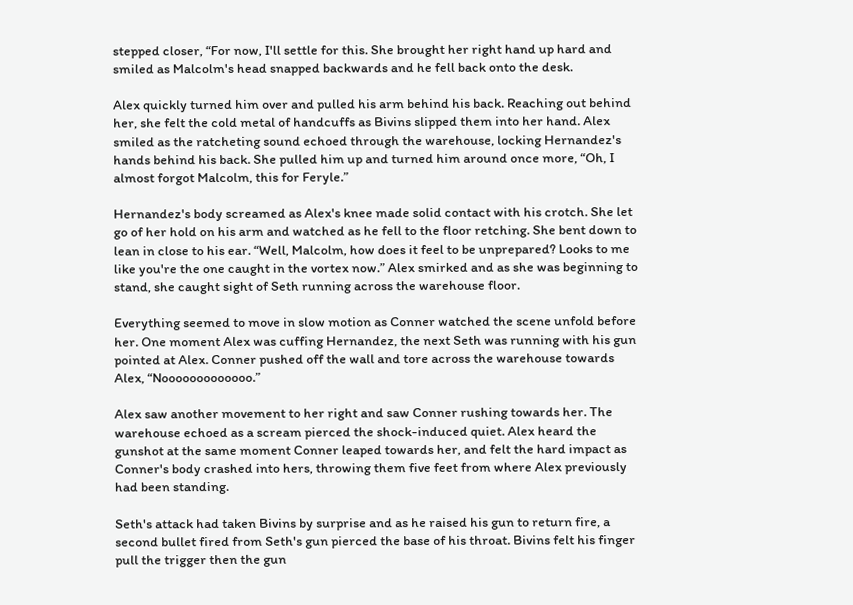stepped closer, “For now, I'll settle for this. She brought her right hand up hard and smiled as Malcolm's head snapped backwards and he fell back onto the desk.

Alex quickly turned him over and pulled his arm behind his back. Reaching out behind her, she felt the cold metal of handcuffs as Bivins slipped them into her hand. Alex smiled as the ratcheting sound echoed through the warehouse, locking Hernandez's hands behind his back. She pulled him up and turned him around once more, “Oh, I almost forgot Malcolm, this for Feryle.”

Hernandez's body screamed as Alex's knee made solid contact with his crotch. She let go of her hold on his arm and watched as he fell to the floor retching. She bent down to lean in close to his ear. “Well, Malcolm, how does it feel to be unprepared? Looks to me like you're the one caught in the vortex now.” Alex smirked and as she was beginning to stand, she caught sight of Seth running across the warehouse floor.

Everything seemed to move in slow motion as Conner watched the scene unfold before her. One moment Alex was cuffing Hernandez, the next Seth was running with his gun pointed at Alex. Conner pushed off the wall and tore across the warehouse towards Alex, “Nooooooooooooo.”

Alex saw another movement to her right and saw Conner rushing towards her. The warehouse echoed as a scream pierced the shock-induced quiet. Alex heard the gunshot at the same moment Conner leaped towards her, and felt the hard impact as Conner's body crashed into hers, throwing them five feet from where Alex previously had been standing.

Seth's attack had taken Bivins by surprise and as he raised his gun to return fire, a second bullet fired from Seth's gun pierced the base of his throat. Bivins felt his finger pull the trigger then the gun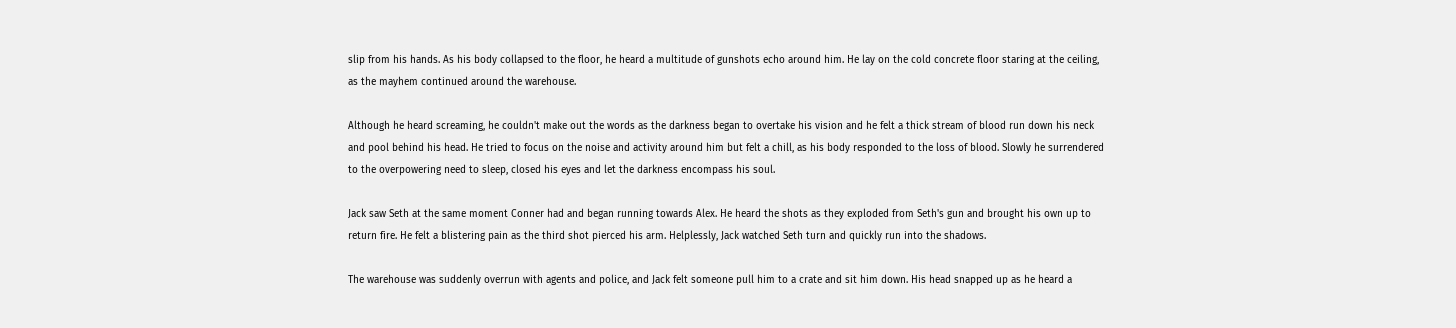slip from his hands. As his body collapsed to the floor, he heard a multitude of gunshots echo around him. He lay on the cold concrete floor staring at the ceiling, as the mayhem continued around the warehouse.

Although he heard screaming, he couldn't make out the words as the darkness began to overtake his vision and he felt a thick stream of blood run down his neck and pool behind his head. He tried to focus on the noise and activity around him but felt a chill, as his body responded to the loss of blood. Slowly he surrendered to the overpowering need to sleep, closed his eyes and let the darkness encompass his soul.

Jack saw Seth at the same moment Conner had and began running towards Alex. He heard the shots as they exploded from Seth's gun and brought his own up to return fire. He felt a blistering pain as the third shot pierced his arm. Helplessly, Jack watched Seth turn and quickly run into the shadows.

The warehouse was suddenly overrun with agents and police, and Jack felt someone pull him to a crate and sit him down. His head snapped up as he heard a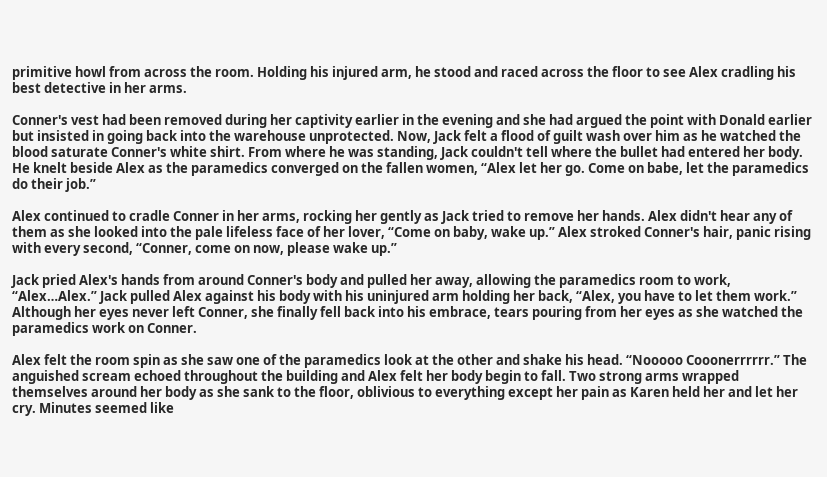primitive howl from across the room. Holding his injured arm, he stood and raced across the floor to see Alex cradling his best detective in her arms.

Conner's vest had been removed during her captivity earlier in the evening and she had argued the point with Donald earlier but insisted in going back into the warehouse unprotected. Now, Jack felt a flood of guilt wash over him as he watched the blood saturate Conner's white shirt. From where he was standing, Jack couldn't tell where the bullet had entered her body. He knelt beside Alex as the paramedics converged on the fallen women, “Alex let her go. Come on babe, let the paramedics do their job.”

Alex continued to cradle Conner in her arms, rocking her gently as Jack tried to remove her hands. Alex didn't hear any of them as she looked into the pale lifeless face of her lover, “Come on baby, wake up.” Alex stroked Conner's hair, panic rising with every second, “Conner, come on now, please wake up.”

Jack pried Alex's hands from around Conner's body and pulled her away, allowing the paramedics room to work, “Alex…Alex.” Jack pulled Alex against his body with his uninjured arm holding her back, “Alex, you have to let them work.” Although her eyes never left Conner, she finally fell back into his embrace, tears pouring from her eyes as she watched the paramedics work on Conner.

Alex felt the room spin as she saw one of the paramedics look at the other and shake his head. “Nooooo Cooonerrrrrr.” The anguished scream echoed throughout the building and Alex felt her body begin to fall. Two strong arms wrapped themselves around her body as she sank to the floor, oblivious to everything except her pain as Karen held her and let her cry. Minutes seemed like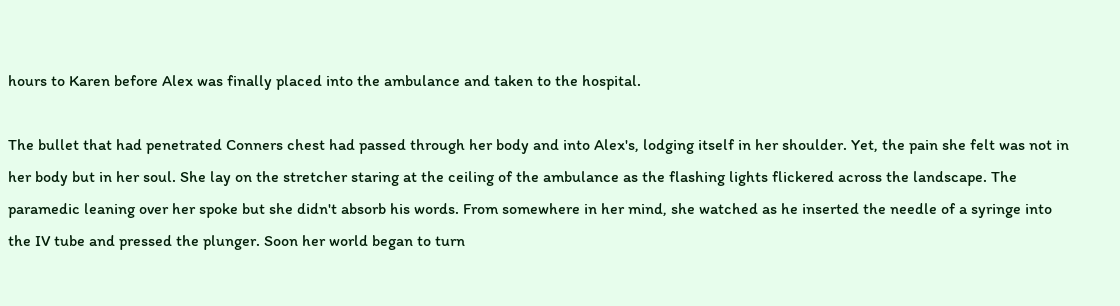hours to Karen before Alex was finally placed into the ambulance and taken to the hospital.

The bullet that had penetrated Conners chest had passed through her body and into Alex's, lodging itself in her shoulder. Yet, the pain she felt was not in her body but in her soul. She lay on the stretcher staring at the ceiling of the ambulance as the flashing lights flickered across the landscape. The paramedic leaning over her spoke but she didn't absorb his words. From somewhere in her mind, she watched as he inserted the needle of a syringe into the IV tube and pressed the plunger. Soon her world began to turn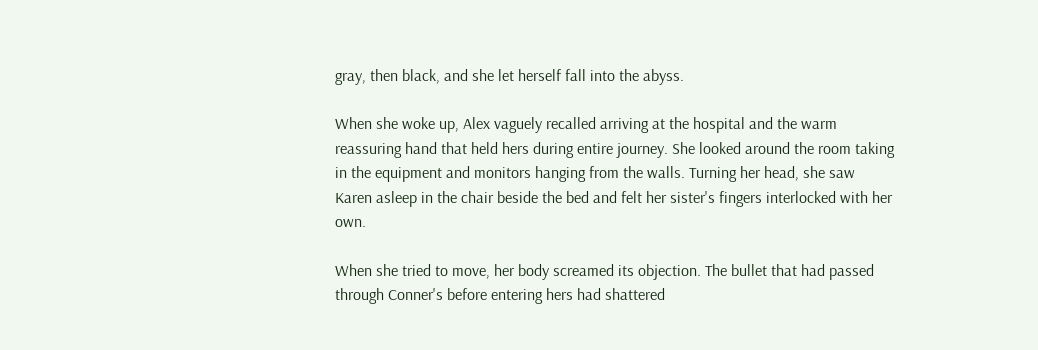gray, then black, and she let herself fall into the abyss.

When she woke up, Alex vaguely recalled arriving at the hospital and the warm reassuring hand that held hers during entire journey. She looked around the room taking in the equipment and monitors hanging from the walls. Turning her head, she saw Karen asleep in the chair beside the bed and felt her sister's fingers interlocked with her own.

When she tried to move, her body screamed its objection. The bullet that had passed through Conner's before entering hers had shattered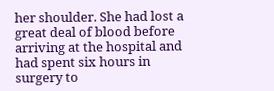her shoulder. She had lost a great deal of blood before arriving at the hospital and had spent six hours in surgery to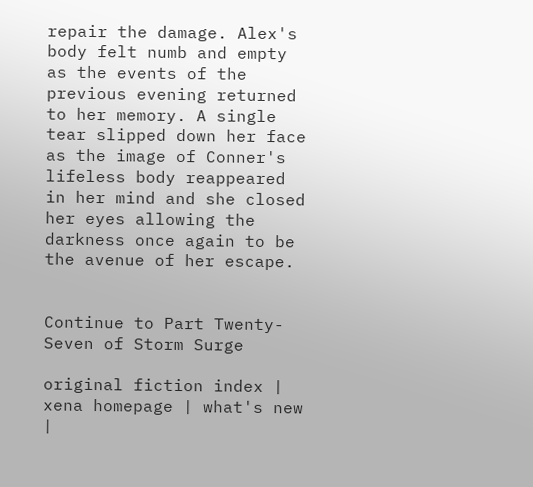repair the damage. Alex's body felt numb and empty as the events of the previous evening returned to her memory. A single tear slipped down her face as the image of Conner's lifeless body reappeared in her mind and she closed her eyes allowing the darkness once again to be the avenue of her escape.


Continue to Part Twenty-Seven of Storm Surge

original fiction index | xena homepage | what's new |